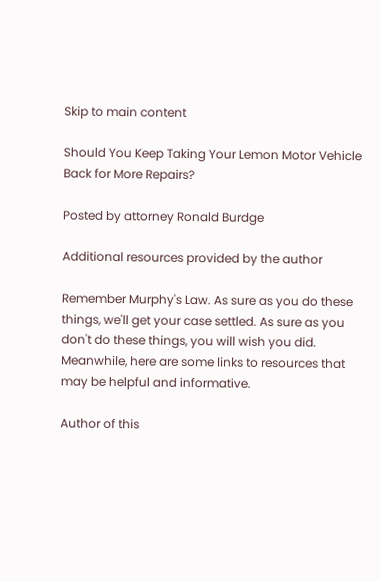Skip to main content

Should You Keep Taking Your Lemon Motor Vehicle Back for More Repairs?

Posted by attorney Ronald Burdge

Additional resources provided by the author

Remember Murphy's Law. As sure as you do these things, we'll get your case settled. As sure as you don't do these things, you will wish you did. Meanwhile, here are some links to resources that may be helpful and informative.

Author of this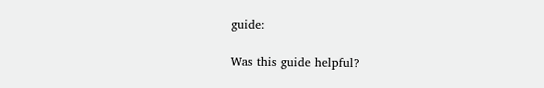guide:

Was this guide helpful?